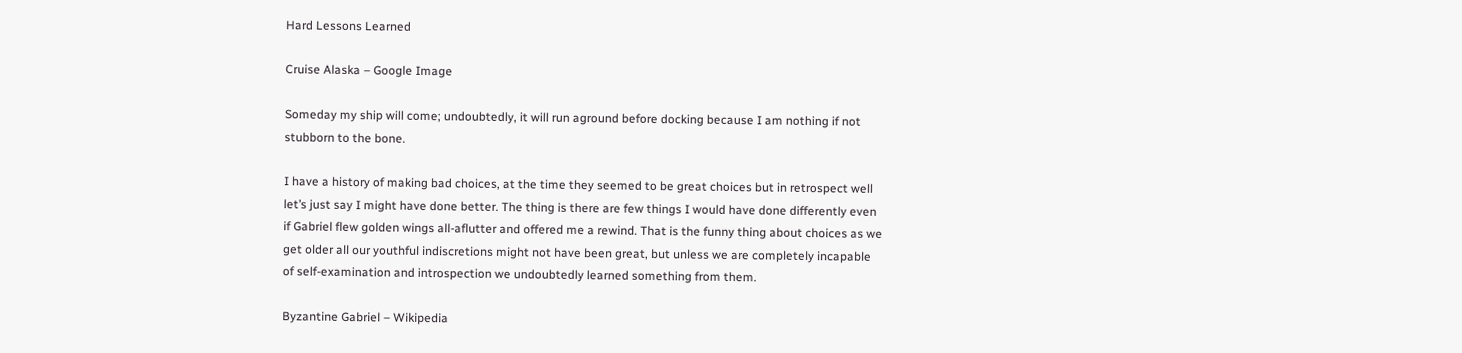Hard Lessons Learned

Cruise Alaska – Google Image

Someday my ship will come; undoubtedly, it will run aground before docking because I am nothing if not stubborn to the bone.

I have a history of making bad choices, at the time they seemed to be great choices but in retrospect well let’s just say I might have done better. The thing is there are few things I would have done differently even if Gabriel flew golden wings all-aflutter and offered me a rewind. That is the funny thing about choices as we get older all our youthful indiscretions might not have been great, but unless we are completely incapable of self-examination and introspection we undoubtedly learned something from them.

Byzantine Gabriel – Wikipedia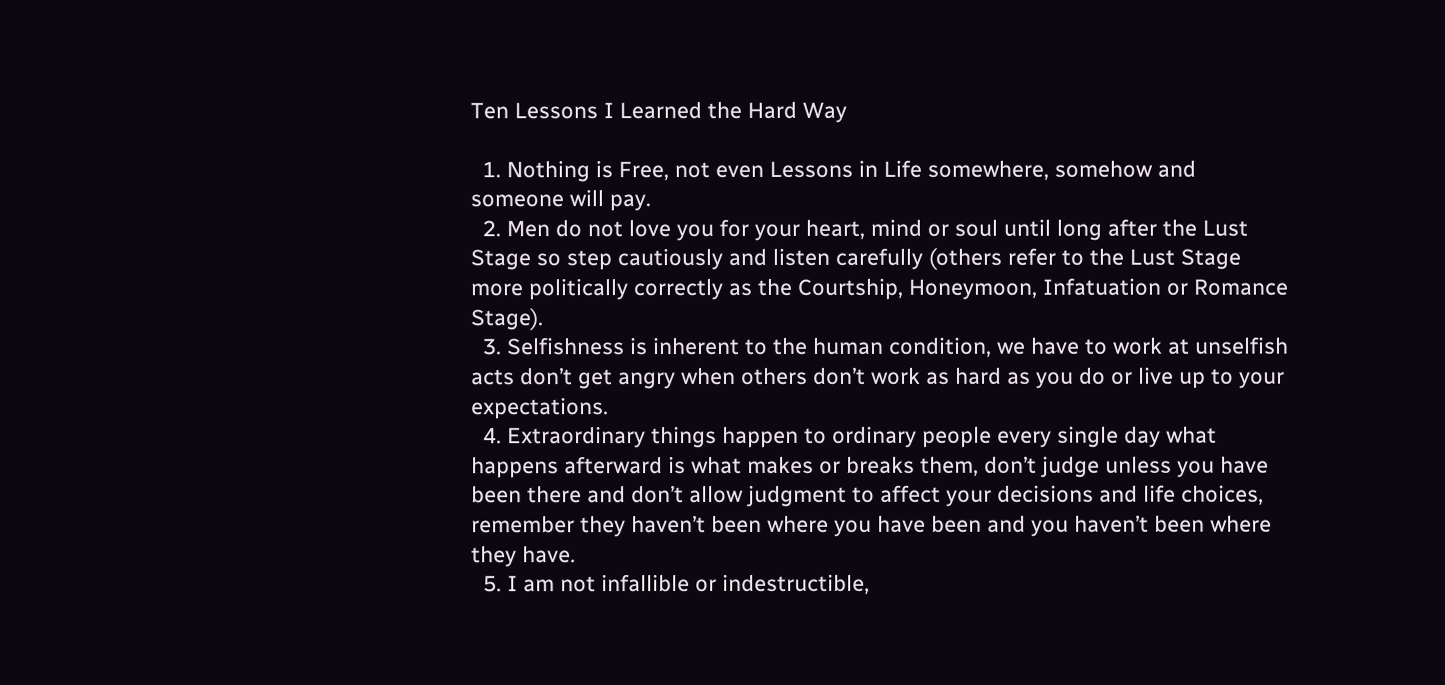Ten Lessons I Learned the Hard Way

  1. Nothing is Free, not even Lessons in Life somewhere, somehow and someone will pay.
  2. Men do not love you for your heart, mind or soul until long after the Lust Stage so step cautiously and listen carefully (others refer to the Lust Stage more politically correctly as the Courtship, Honeymoon, Infatuation or Romance Stage).
  3. Selfishness is inherent to the human condition, we have to work at unselfish acts don’t get angry when others don’t work as hard as you do or live up to your expectations.
  4. Extraordinary things happen to ordinary people every single day what happens afterward is what makes or breaks them, don’t judge unless you have been there and don’t allow judgment to affect your decisions and life choices, remember they haven’t been where you have been and you haven’t been where they have.
  5. I am not infallible or indestructible,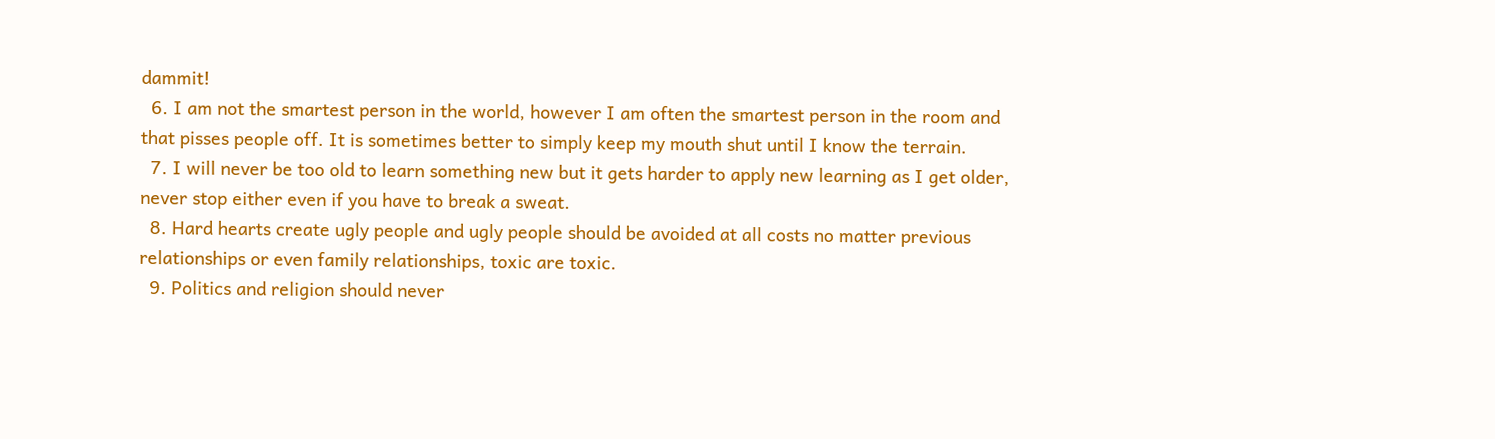dammit!
  6. I am not the smartest person in the world, however I am often the smartest person in the room and that pisses people off. It is sometimes better to simply keep my mouth shut until I know the terrain.
  7. I will never be too old to learn something new but it gets harder to apply new learning as I get older, never stop either even if you have to break a sweat.
  8. Hard hearts create ugly people and ugly people should be avoided at all costs no matter previous relationships or even family relationships, toxic are toxic.
  9. Politics and religion should never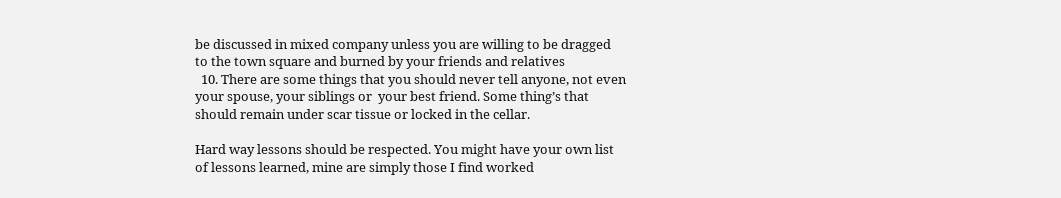be discussed in mixed company unless you are willing to be dragged to the town square and burned by your friends and relatives
  10. There are some things that you should never tell anyone, not even your spouse, your siblings or  your best friend. Some thing’s that should remain under scar tissue or locked in the cellar.

Hard way lessons should be respected. You might have your own list of lessons learned, mine are simply those I find worked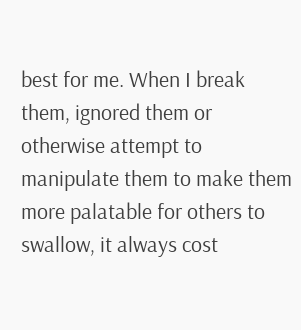best for me. When I break them, ignored them or otherwise attempt to manipulate them to make them more palatable for others to swallow, it always cost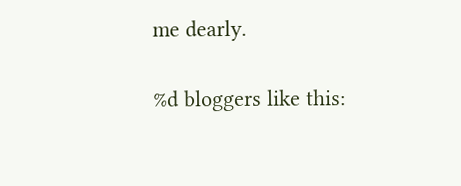me dearly.

%d bloggers like this: